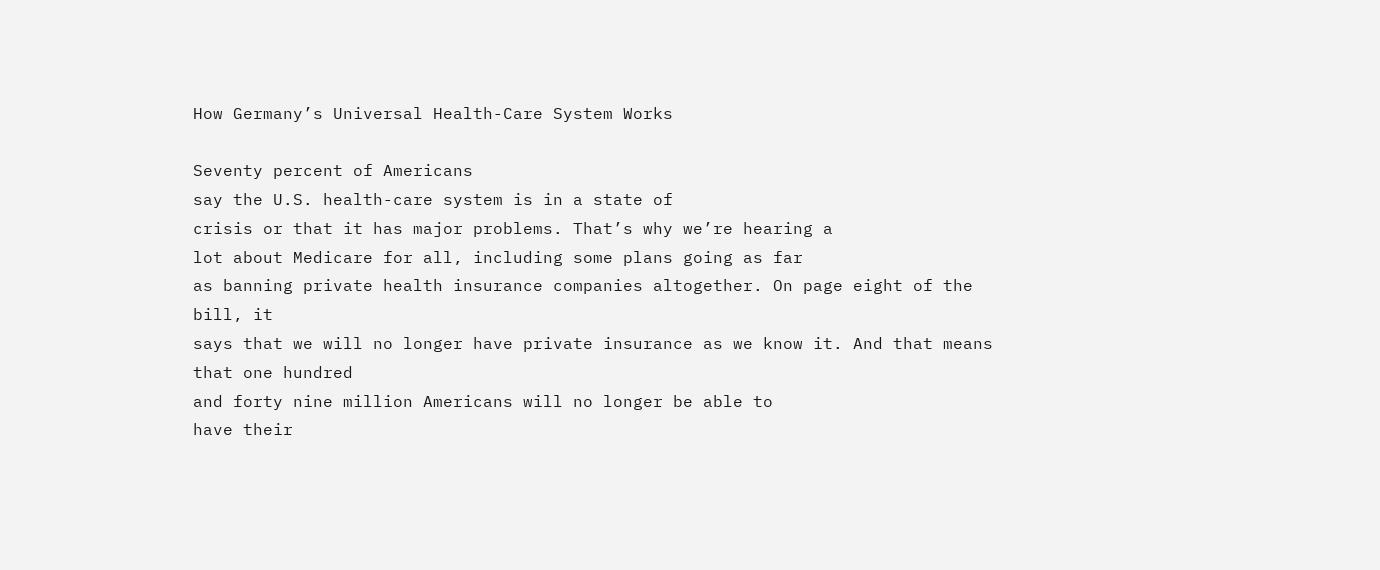How Germany’s Universal Health-Care System Works

Seventy percent of Americans
say the U.S. health-care system is in a state of
crisis or that it has major problems. That’s why we’re hearing a
lot about Medicare for all, including some plans going as far
as banning private health insurance companies altogether. On page eight of the bill, it
says that we will no longer have private insurance as we know it. And that means that one hundred
and forty nine million Americans will no longer be able to
have their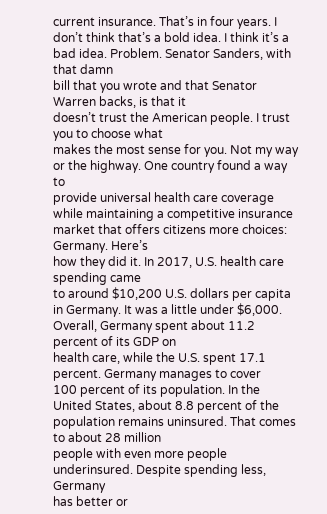current insurance. That’s in four years. I don’t think that’s a bold idea. I think it’s a bad idea. Problem. Senator Sanders, with that damn
bill that you wrote and that Senator Warren backs, is that it
doesn’t trust the American people. I trust you to choose what
makes the most sense for you. Not my way or the highway. One country found a way to
provide universal health care coverage while maintaining a competitive insurance
market that offers citizens more choices: Germany. Here’s
how they did it. In 2017, U.S. health care spending came
to around $10,200 U.S. dollars per capita in Germany. It was a little under $6,000. Overall, Germany spent about 11.2 percent of its GDP on
health care, while the U.S. spent 17.1 percent. Germany manages to cover
100 percent of its population. In the United States, about 8.8 percent of the
population remains uninsured. That comes to about 28 million
people with even more people underinsured. Despite spending less, Germany
has better or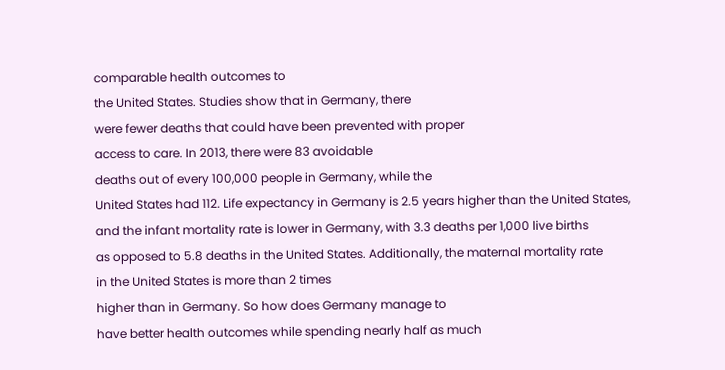comparable health outcomes to
the United States. Studies show that in Germany, there
were fewer deaths that could have been prevented with proper
access to care. In 2013, there were 83 avoidable
deaths out of every 100,000 people in Germany, while the
United States had 112. Life expectancy in Germany is 2.5 years higher than the United States,
and the infant mortality rate is lower in Germany, with 3.3 deaths per 1,000 live births
as opposed to 5.8 deaths in the United States. Additionally, the maternal mortality rate
in the United States is more than 2 times
higher than in Germany. So how does Germany manage to
have better health outcomes while spending nearly half as much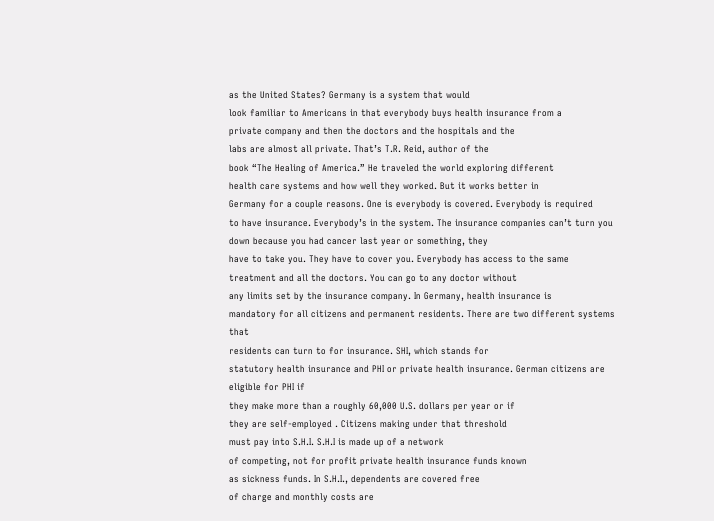as the United States? Germany is a system that would
look familiar to Americans in that everybody buys health insurance from a
private company and then the doctors and the hospitals and the
labs are almost all private. That’s T.R. Reid, author of the
book “The Healing of America.” He traveled the world exploring different
health care systems and how well they worked. But it works better in
Germany for a couple reasons. One is everybody is covered. Everybody is required
to have insurance. Everybody’s in the system. The insurance companies can’t turn you
down because you had cancer last year or something, they
have to take you. They have to cover you. Everybody has access to the same
treatment and all the doctors. You can go to any doctor without
any limits set by the insurance company. In Germany, health insurance is
mandatory for all citizens and permanent residents. There are two different systems that
residents can turn to for insurance. SHI, which stands for
statutory health insurance and PHI or private health insurance. German citizens are eligible for PHI if
they make more than a roughly 60,000 U.S. dollars per year or if
they are self-employed . Citizens making under that threshold
must pay into S.H.I. S.H.I is made up of a network
of competing, not for profit private health insurance funds known
as sickness funds. In S.H.I., dependents are covered free
of charge and monthly costs are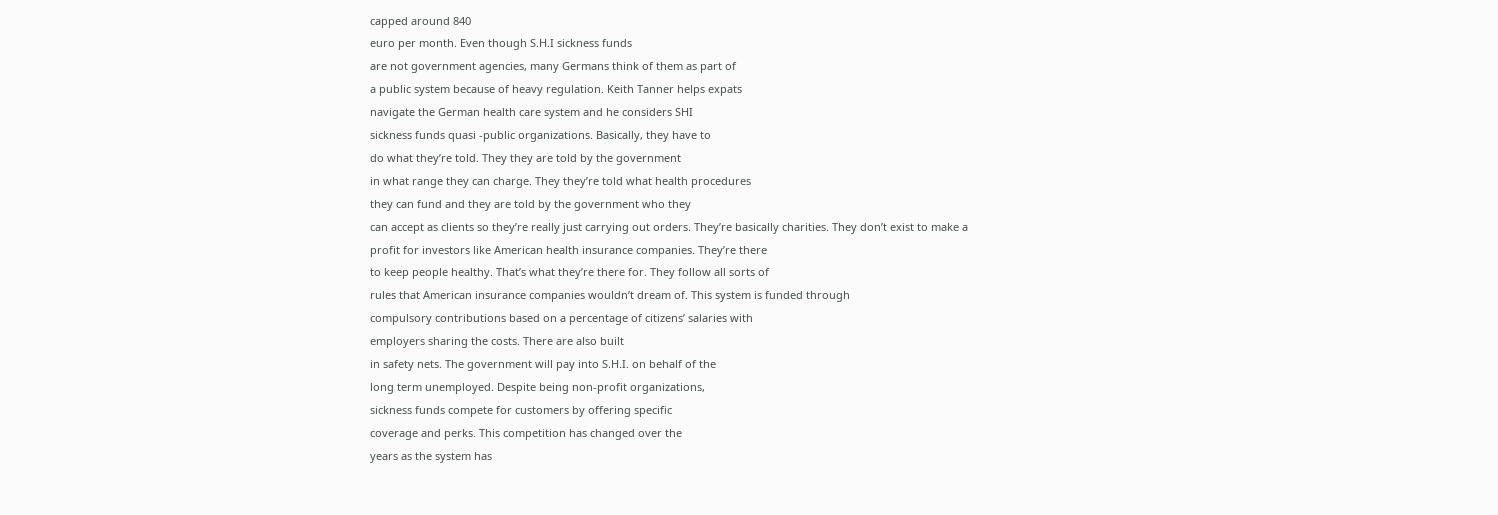capped around 840
euro per month. Even though S.H.I sickness funds
are not government agencies, many Germans think of them as part of
a public system because of heavy regulation. Keith Tanner helps expats
navigate the German health care system and he considers SHI
sickness funds quasi -public organizations. Basically, they have to
do what they’re told. They they are told by the government
in what range they can charge. They they’re told what health procedures
they can fund and they are told by the government who they
can accept as clients so they’re really just carrying out orders. They’re basically charities. They don’t exist to make a
profit for investors like American health insurance companies. They’re there
to keep people healthy. That’s what they’re there for. They follow all sorts of
rules that American insurance companies wouldn’t dream of. This system is funded through
compulsory contributions based on a percentage of citizens’ salaries with
employers sharing the costs. There are also built
in safety nets. The government will pay into S.H.I. on behalf of the
long term unemployed. Despite being non-profit organizations,
sickness funds compete for customers by offering specific
coverage and perks. This competition has changed over the
years as the system has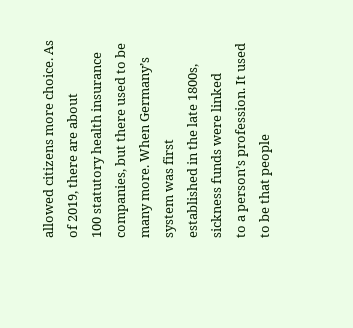allowed citizens more choice. As of 2019, there are about
100 statutory health insurance companies, but there used to be many more. When Germany’s system was first
established in the late 1800s, sickness funds were linked
to a person’s profession. It used to be that people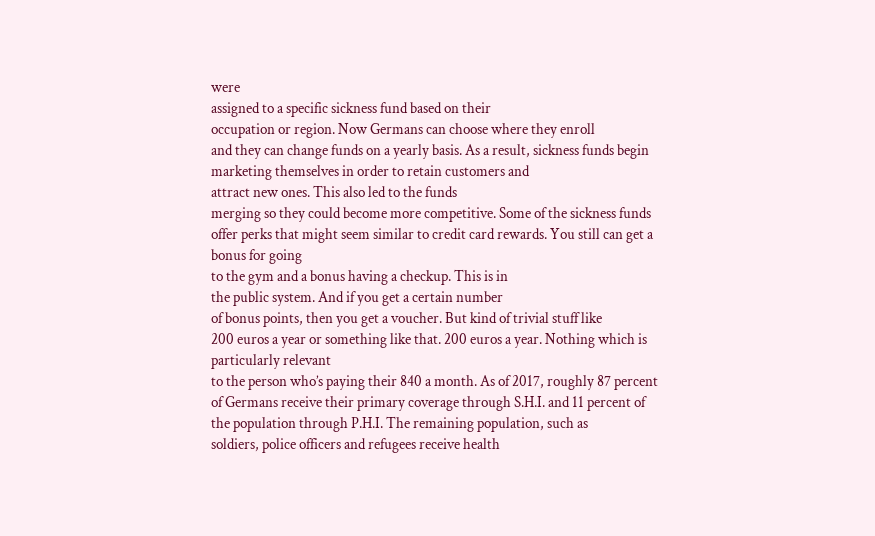were
assigned to a specific sickness fund based on their
occupation or region. Now Germans can choose where they enroll
and they can change funds on a yearly basis. As a result, sickness funds begin
marketing themselves in order to retain customers and
attract new ones. This also led to the funds
merging so they could become more competitive. Some of the sickness funds
offer perks that might seem similar to credit card rewards. You still can get a bonus for going
to the gym and a bonus having a checkup. This is in
the public system. And if you get a certain number
of bonus points, then you get a voucher. But kind of trivial stuff like
200 euros a year or something like that. 200 euros a year. Nothing which is particularly relevant
to the person who’s paying their 840 a month. As of 2017, roughly 87 percent
of Germans receive their primary coverage through S.H.I. and 11 percent of
the population through P.H.I. The remaining population, such as
soldiers, police officers and refugees receive health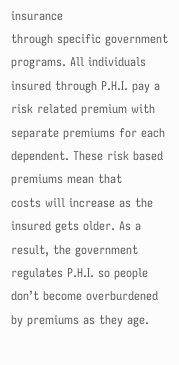insurance
through specific government programs. All individuals
insured through P.H.I. pay a risk related premium with
separate premiums for each dependent. These risk based premiums mean that
costs will increase as the insured gets older. As a
result, the government regulates P.H.I. so people don’t become overburdened
by premiums as they age.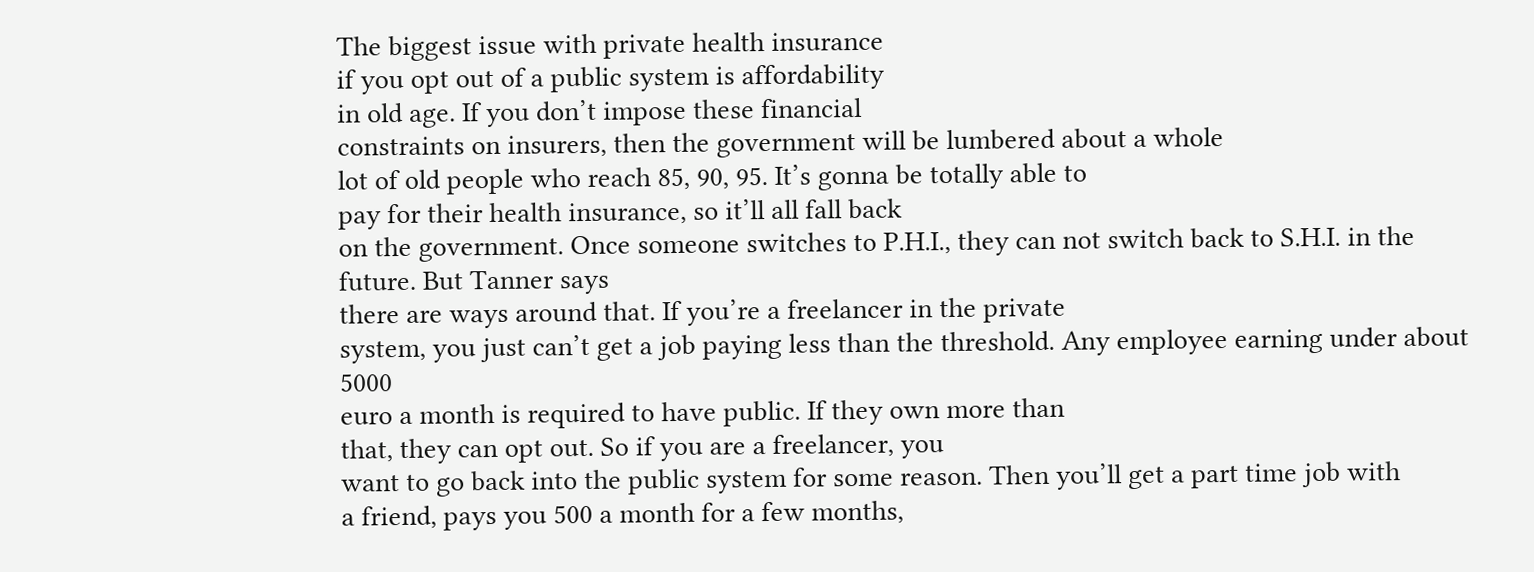The biggest issue with private health insurance
if you opt out of a public system is affordability
in old age. If you don’t impose these financial
constraints on insurers, then the government will be lumbered about a whole
lot of old people who reach 85, 90, 95. It’s gonna be totally able to
pay for their health insurance, so it’ll all fall back
on the government. Once someone switches to P.H.I., they can not switch back to S.H.I. in the future. But Tanner says
there are ways around that. If you’re a freelancer in the private
system, you just can’t get a job paying less than the threshold. Any employee earning under about 5000
euro a month is required to have public. If they own more than
that, they can opt out. So if you are a freelancer, you
want to go back into the public system for some reason. Then you’ll get a part time job with
a friend, pays you 500 a month for a few months,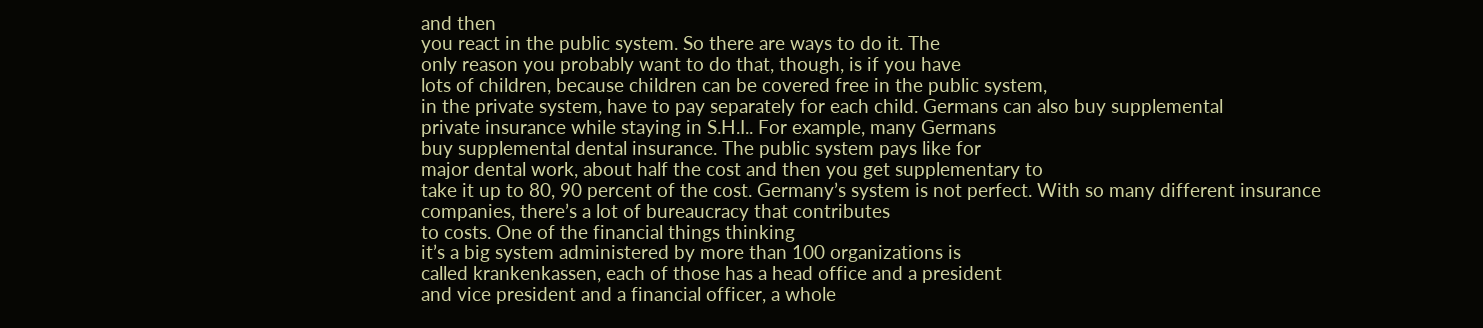and then
you react in the public system. So there are ways to do it. The
only reason you probably want to do that, though, is if you have
lots of children, because children can be covered free in the public system,
in the private system, have to pay separately for each child. Germans can also buy supplemental
private insurance while staying in S.H.I.. For example, many Germans
buy supplemental dental insurance. The public system pays like for
major dental work, about half the cost and then you get supplementary to
take it up to 80, 90 percent of the cost. Germany’s system is not perfect. With so many different insurance
companies, there’s a lot of bureaucracy that contributes
to costs. One of the financial things thinking
it’s a big system administered by more than 100 organizations is
called krankenkassen, each of those has a head office and a president
and vice president and a financial officer, a whole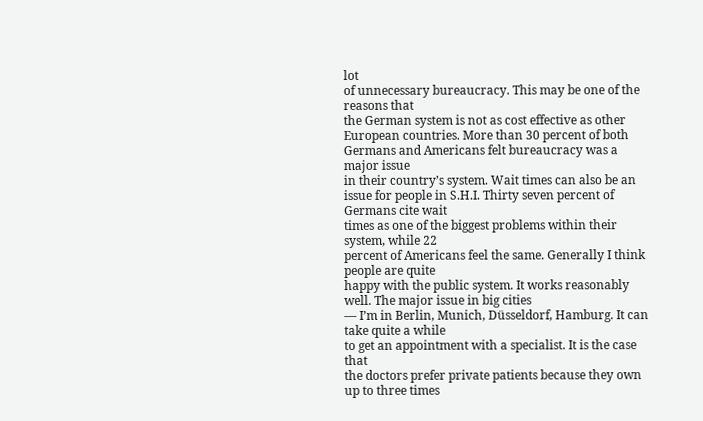lot
of unnecessary bureaucracy. This may be one of the reasons that
the German system is not as cost effective as other
European countries. More than 30 percent of both
Germans and Americans felt bureaucracy was a major issue
in their country’s system. Wait times can also be an
issue for people in S.H.I. Thirty seven percent of Germans cite wait
times as one of the biggest problems within their system, while 22
percent of Americans feel the same. Generally I think people are quite
happy with the public system. It works reasonably well. The major issue in big cities
— I’m in Berlin, Munich, Düsseldorf, Hamburg. It can take quite a while
to get an appointment with a specialist. It is the case that
the doctors prefer private patients because they own up to three times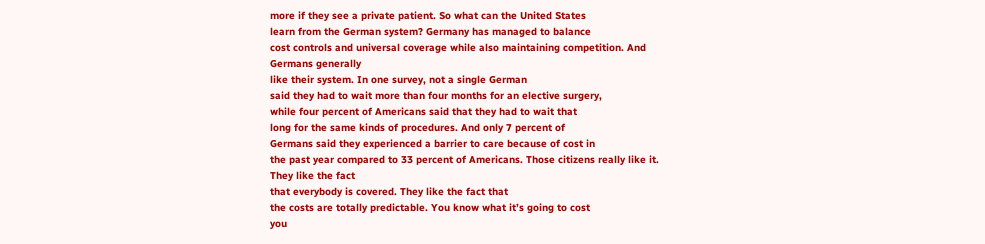more if they see a private patient. So what can the United States
learn from the German system? Germany has managed to balance
cost controls and universal coverage while also maintaining competition. And Germans generally
like their system. In one survey, not a single German
said they had to wait more than four months for an elective surgery,
while four percent of Americans said that they had to wait that
long for the same kinds of procedures. And only 7 percent of
Germans said they experienced a barrier to care because of cost in
the past year compared to 33 percent of Americans. Those citizens really like it. They like the fact
that everybody is covered. They like the fact that
the costs are totally predictable. You know what it’s going to cost
you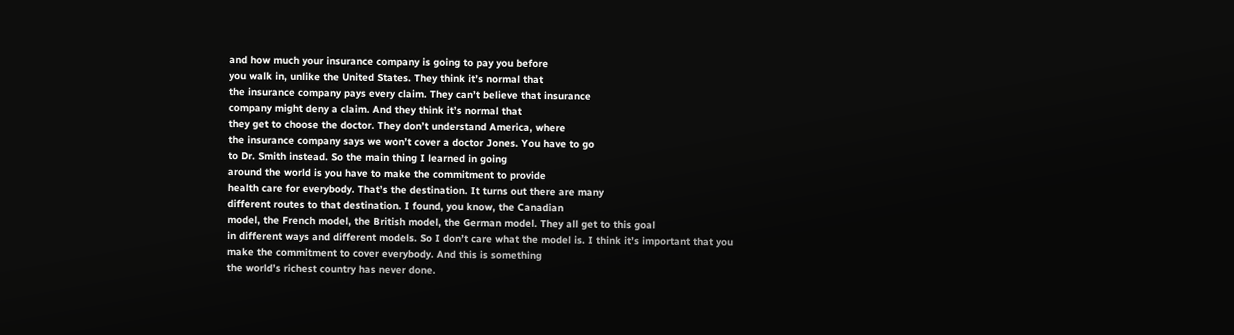and how much your insurance company is going to pay you before
you walk in, unlike the United States. They think it’s normal that
the insurance company pays every claim. They can’t believe that insurance
company might deny a claim. And they think it’s normal that
they get to choose the doctor. They don’t understand America, where
the insurance company says we won’t cover a doctor Jones. You have to go
to Dr. Smith instead. So the main thing I learned in going
around the world is you have to make the commitment to provide
health care for everybody. That’s the destination. It turns out there are many
different routes to that destination. I found, you know, the Canadian
model, the French model, the British model, the German model. They all get to this goal
in different ways and different models. So I don’t care what the model is. I think it’s important that you
make the commitment to cover everybody. And this is something
the world’s richest country has never done.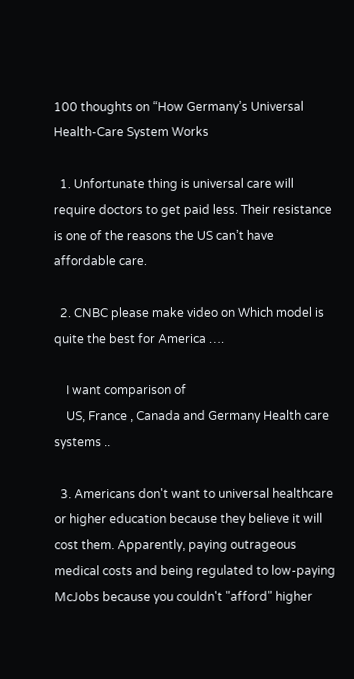100 thoughts on “How Germany’s Universal Health-Care System Works

  1. Unfortunate thing is universal care will require doctors to get paid less. Their resistance is one of the reasons the US can’t have affordable care.

  2. CNBC please make video on Which model is quite the best for America ….

    I want comparison of
    US, France , Canada and Germany Health care systems ..

  3. Americans don't want to universal healthcare or higher education because they believe it will cost them. Apparently, paying outrageous medical costs and being regulated to low-paying McJobs because you couldn't "afford" higher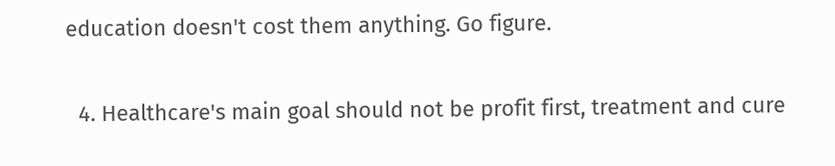education doesn't cost them anything. Go figure.

  4. Healthcare's main goal should not be profit first, treatment and cure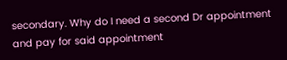secondary. Why do I need a second Dr appointment and pay for said appointment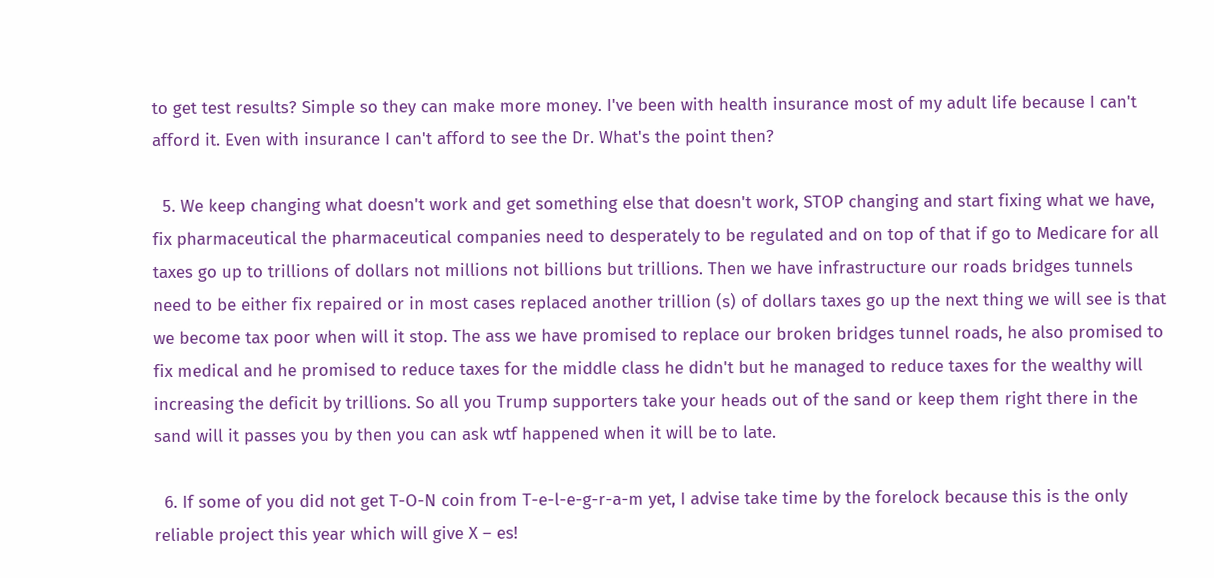to get test results? Simple so they can make more money. I've been with health insurance most of my adult life because I can't afford it. Even with insurance I can't afford to see the Dr. What's the point then?

  5. We keep changing what doesn't work and get something else that doesn't work, STOP changing and start fixing what we have, fix pharmaceutical the pharmaceutical companies need to desperately to be regulated and on top of that if go to Medicare for all taxes go up to trillions of dollars not millions not billions but trillions. Then we have infrastructure our roads bridges tunnels need to be either fix repaired or in most cases replaced another trillion (s) of dollars taxes go up the next thing we will see is that we become tax poor when will it stop. The ass we have promised to replace our broken bridges tunnel roads, he also promised to fix medical and he promised to reduce taxes for the middle class he didn't but he managed to reduce taxes for the wealthy will increasing the deficit by trillions. So all you Trump supporters take your heads out of the sand or keep them right there in the sand will it passes you by then you can ask wtf happened when it will be to late.

  6. If some of you did not get T-O-N coin from T-e-l-e-g-r-a-m yet, I advise take time by the forelock because this is the only reliable project this year which will give X – es!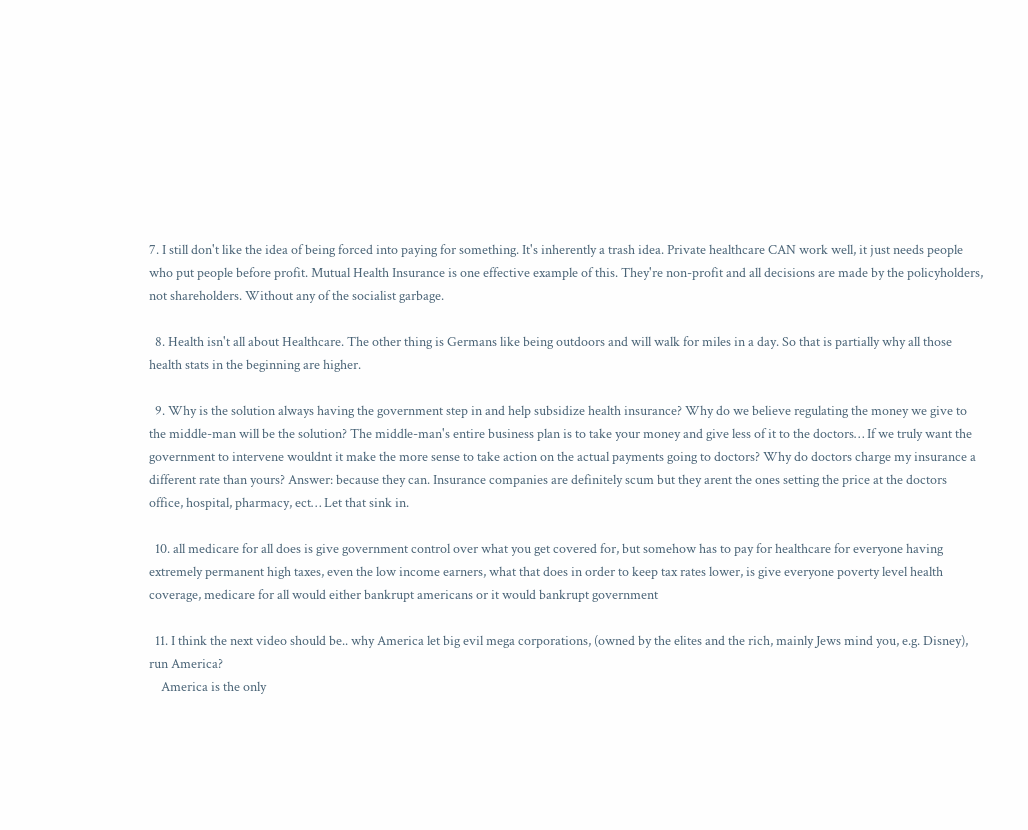7. I still don't like the idea of being forced into paying for something. It's inherently a trash idea. Private healthcare CAN work well, it just needs people who put people before profit. Mutual Health Insurance is one effective example of this. They're non-profit and all decisions are made by the policyholders, not shareholders. Without any of the socialist garbage.

  8. Health isn't all about Healthcare. The other thing is Germans like being outdoors and will walk for miles in a day. So that is partially why all those health stats in the beginning are higher.

  9. Why is the solution always having the government step in and help subsidize health insurance? Why do we believe regulating the money we give to the middle-man will be the solution? The middle-man's entire business plan is to take your money and give less of it to the doctors… If we truly want the government to intervene wouldnt it make the more sense to take action on the actual payments going to doctors? Why do doctors charge my insurance a different rate than yours? Answer: because they can. Insurance companies are definitely scum but they arent the ones setting the price at the doctors office, hospital, pharmacy, ect… Let that sink in.

  10. all medicare for all does is give government control over what you get covered for, but somehow has to pay for healthcare for everyone having extremely permanent high taxes, even the low income earners, what that does in order to keep tax rates lower, is give everyone poverty level health coverage, medicare for all would either bankrupt americans or it would bankrupt government

  11. I think the next video should be.. why America let big evil mega corporations, (owned by the elites and the rich, mainly Jews mind you, e.g. Disney), run America?
    America is the only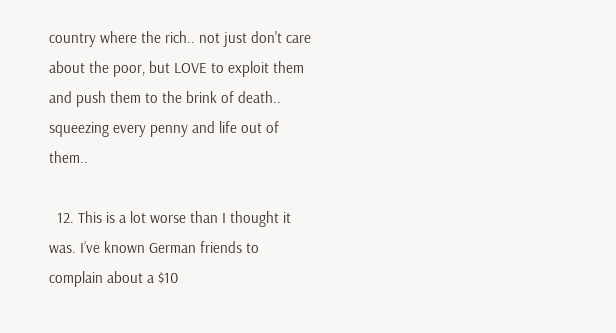country where the rich.. not just don't care about the poor, but LOVE to exploit them and push them to the brink of death.. squeezing every penny and life out of them..

  12. This is a lot worse than I thought it was. I’ve known German friends to complain about a $10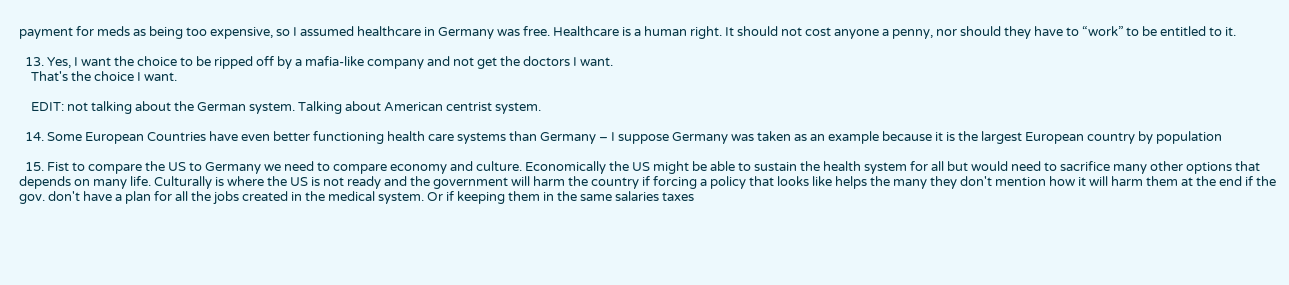payment for meds as being too expensive, so I assumed healthcare in Germany was free. Healthcare is a human right. It should not cost anyone a penny, nor should they have to “work” to be entitled to it.

  13. Yes, I want the choice to be ripped off by a mafia-like company and not get the doctors I want.
    That's the choice I want.

    EDIT: not talking about the German system. Talking about American centrist system.

  14. Some European Countries have even better functioning health care systems than Germany – I suppose Germany was taken as an example because it is the largest European country by population

  15. Fist to compare the US to Germany we need to compare economy and culture. Economically the US might be able to sustain the health system for all but would need to sacrifice many other options that depends on many life. Culturally is where the US is not ready and the government will harm the country if forcing a policy that looks like helps the many they don't mention how it will harm them at the end if the gov. don't have a plan for all the jobs created in the medical system. Or if keeping them in the same salaries taxes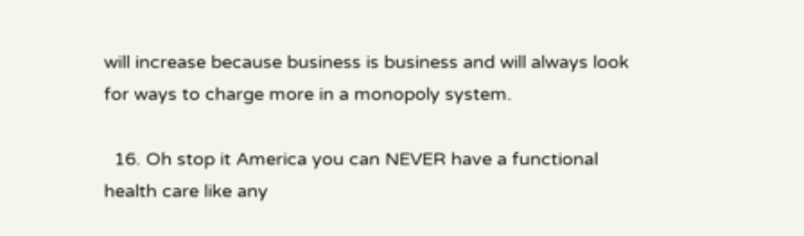will increase because business is business and will always look for ways to charge more in a monopoly system.

  16. Oh stop it America you can NEVER have a functional health care like any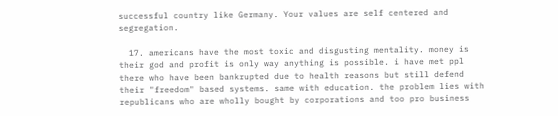successful country like Germany. Your values are self centered and segregation.

  17. americans have the most toxic and disgusting mentality. money is their god and profit is only way anything is possible. i have met ppl there who have been bankrupted due to health reasons but still defend their "freedom" based systems. same with education. the problem lies with republicans who are wholly bought by corporations and too pro business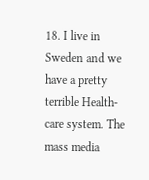18. I live in Sweden and we have a pretty terrible Health-care system. The mass media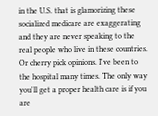in the U.S. that is glamorizing these socialized medicare are exaggerating and they are never speaking to the real people who live in these countries. Or cherry pick opinions. I've been to the hospital many times. The only way you'll get a proper health care is if you are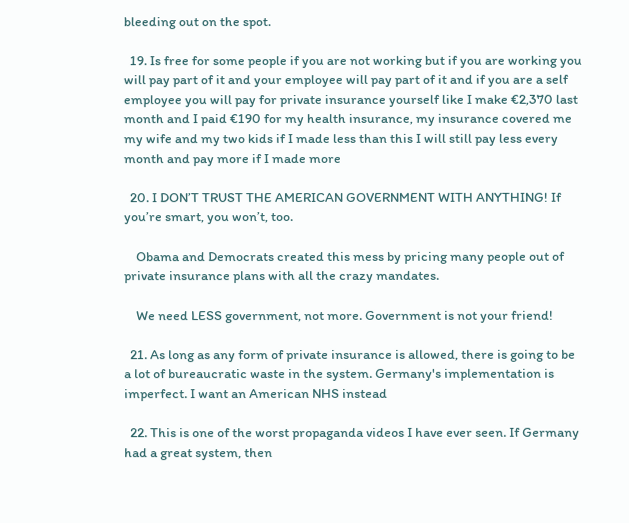bleeding out on the spot.

  19. Is free for some people if you are not working but if you are working you will pay part of it and your employee will pay part of it and if you are a self employee you will pay for private insurance yourself like I make €2,370 last month and I paid €190 for my health insurance, my insurance covered me my wife and my two kids if I made less than this I will still pay less every month and pay more if I made more

  20. I DON’T TRUST THE AMERICAN GOVERNMENT WITH ANYTHING! If you’re smart, you won’t, too.

    Obama and Democrats created this mess by pricing many people out of private insurance plans with all the crazy mandates.

    We need LESS government, not more. Government is not your friend!

  21. As long as any form of private insurance is allowed, there is going to be a lot of bureaucratic waste in the system. Germany's implementation is imperfect. I want an American NHS instead

  22. This is one of the worst propaganda videos I have ever seen. If Germany had a great system, then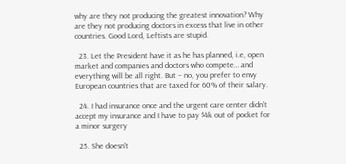why are they not producing the greatest innovation? Why are they not producing doctors in excess that live in other countries. Good Lord, Leftists are stupid.

  23. Let the President have it as he has planned, i.e, open market and companies and doctors who compete… and everything will be all right. But – no, you prefer to envy European countries that are taxed for 60% of their salary.

  24. I had insurance once and the urgent care center didn't accept my insurance and I have to pay $4k out of pocket for a minor surgery

  25. She doesn't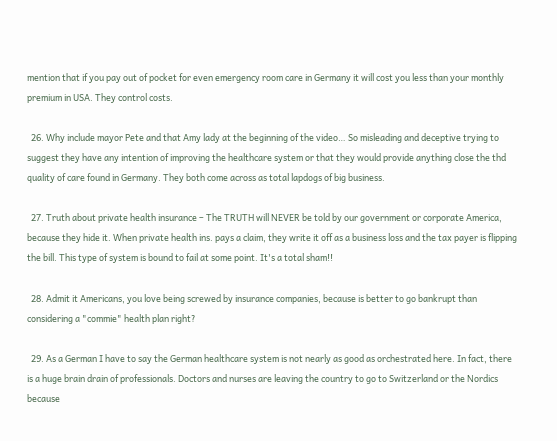mention that if you pay out of pocket for even emergency room care in Germany it will cost you less than your monthly premium in USA. They control costs.

  26. Why include mayor Pete and that Amy lady at the beginning of the video… So misleading and deceptive trying to suggest they have any intention of improving the healthcare system or that they would provide anything close the thd quality of care found in Germany. They both come across as total lapdogs of big business.

  27. Truth about private health insurance – The TRUTH will NEVER be told by our government or corporate America, because they hide it. When private health ins. pays a claim, they write it off as a business loss and the tax payer is flipping the bill. This type of system is bound to fail at some point. It's a total sham!!

  28. Admit it Americans, you love being screwed by insurance companies, because is better to go bankrupt than considering a "commie" health plan right?

  29. As a German I have to say the German healthcare system is not nearly as good as orchestrated here. In fact, there is a huge brain drain of professionals. Doctors and nurses are leaving the country to go to Switzerland or the Nordics because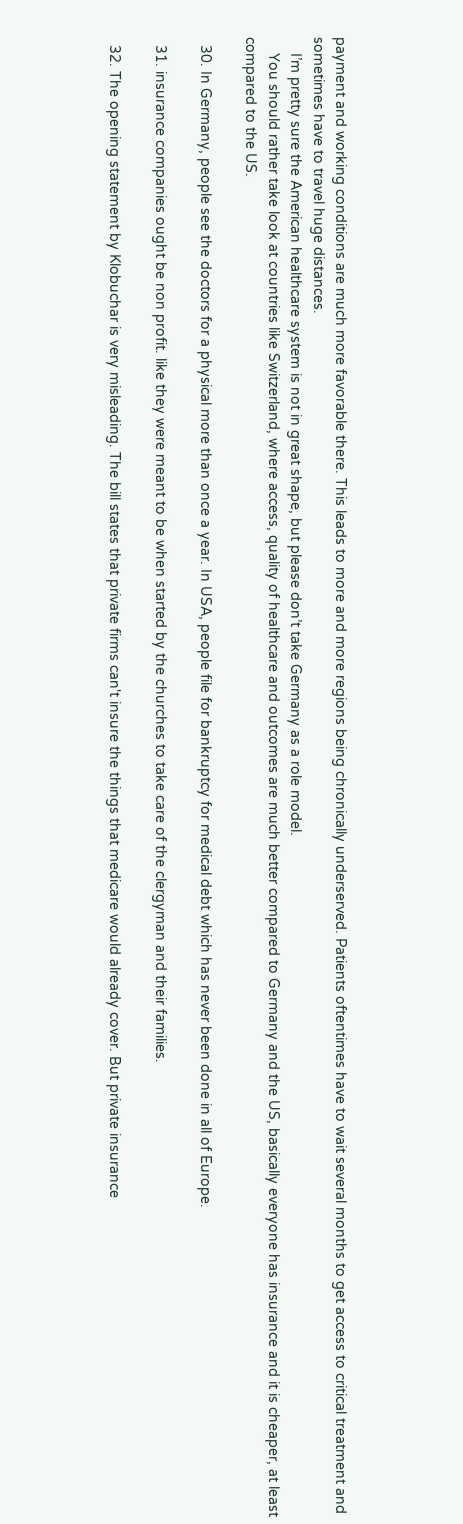payment and working conditions are much more favorable there. This leads to more and more regions being chronically underserved. Patients oftentimes have to wait several months to get access to critical treatment and sometimes have to travel huge distances.
    I’m pretty sure the American healthcare system is not in great shape, but please don’t take Germany as a role model.
    You should rather take look at countries like Switzerland, where access, quality of healthcare and outcomes are much better compared to Germany and the US, basically everyone has insurance and it is cheaper, at least compared to the US.

  30. In Germany, people see the doctors for a physical more than once a year. In USA, people file for bankruptcy for medical debt which has never been done in all of Europe.

  31. insurance companies ought be non profit. like they were meant to be when started by the churches to take care of the clergyman and their families.

  32. The opening statement by Klobuchar is very misleading. The bill states that private firms can't insure the things that medicare would already cover. But private insurance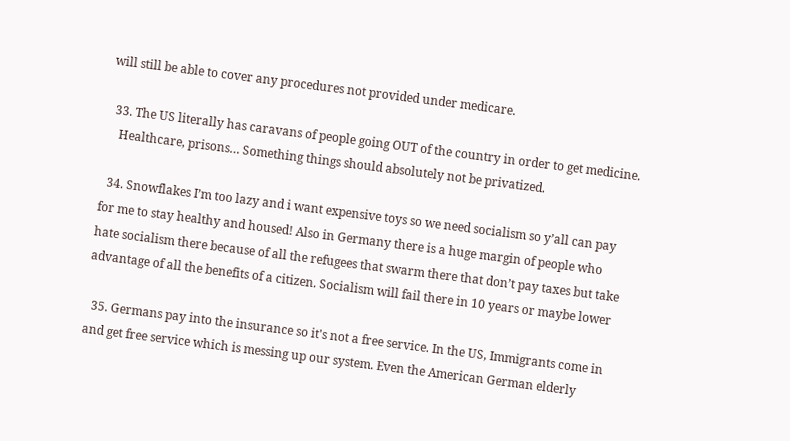will still be able to cover any procedures not provided under medicare.

  33. The US literally has caravans of people going OUT of the country in order to get medicine.
    Healthcare, prisons… Something things should absolutely not be privatized.

  34. Snowflakes I’m too lazy and i want expensive toys so we need socialism so y’all can pay for me to stay healthy and housed! Also in Germany there is a huge margin of people who hate socialism there because of all the refugees that swarm there that don’t pay taxes but take advantage of all the benefits of a citizen. Socialism will fail there in 10 years or maybe lower

  35. Germans pay into the insurance so it's not a free service. In the US, Immigrants come in and get free service which is messing up our system. Even the American German elderly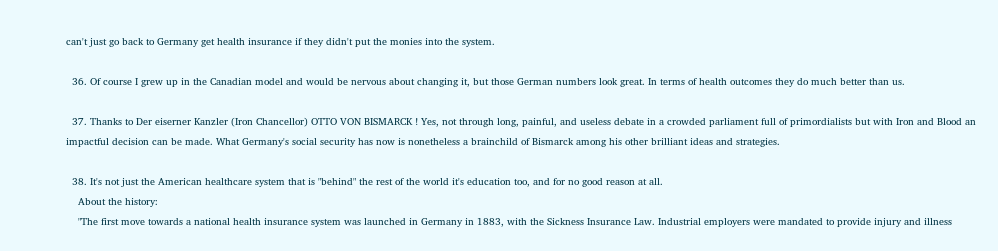can't just go back to Germany get health insurance if they didn't put the monies into the system.

  36. Of course I grew up in the Canadian model and would be nervous about changing it, but those German numbers look great. In terms of health outcomes they do much better than us.

  37. Thanks to Der eiserner Kanzler (Iron Chancellor) OTTO VON BISMARCK ! Yes, not through long, painful, and useless debate in a crowded parliament full of primordialists but with Iron and Blood an impactful decision can be made. What Germany's social security has now is nonetheless a brainchild of Bismarck among his other brilliant ideas and strategies.

  38. It's not just the American healthcare system that is "behind" the rest of the world it's education too, and for no good reason at all.
    About the history:
    "The first move towards a national health insurance system was launched in Germany in 1883, with the Sickness Insurance Law. Industrial employers were mandated to provide injury and illness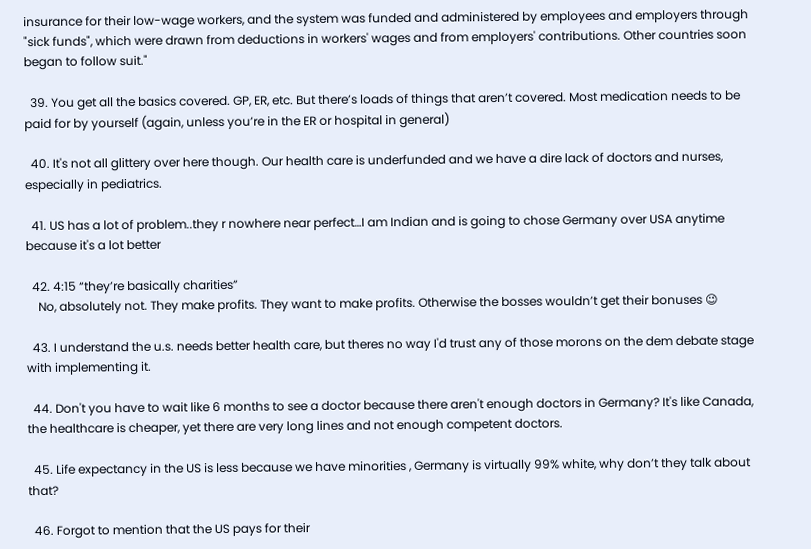insurance for their low-wage workers, and the system was funded and administered by employees and employers through "sick funds", which were drawn from deductions in workers' wages and from employers' contributions. Other countries soon began to follow suit."

  39. You get all the basics covered. GP, ER, etc. But there’s loads of things that aren’t covered. Most medication needs to be paid for by yourself (again, unless you’re in the ER or hospital in general)

  40. It's not all glittery over here though. Our health care is underfunded and we have a dire lack of doctors and nurses, especially in pediatrics.

  41. US has a lot of problem..they r nowhere near perfect…I am Indian and is going to chose Germany over USA anytime because it's a lot better

  42. 4:15 “they’re basically charities”
    No, absolutely not. They make profits. They want to make profits. Otherwise the bosses wouldn’t get their bonuses 😉

  43. I understand the u.s. needs better health care, but theres no way I'd trust any of those morons on the dem debate stage with implementing it.

  44. Don't you have to wait like 6 months to see a doctor because there aren't enough doctors in Germany? It's like Canada, the healthcare is cheaper, yet there are very long lines and not enough competent doctors.

  45. Life expectancy in the US is less because we have minorities , Germany is virtually 99% white, why don’t they talk about that?

  46. Forgot to mention that the US pays for their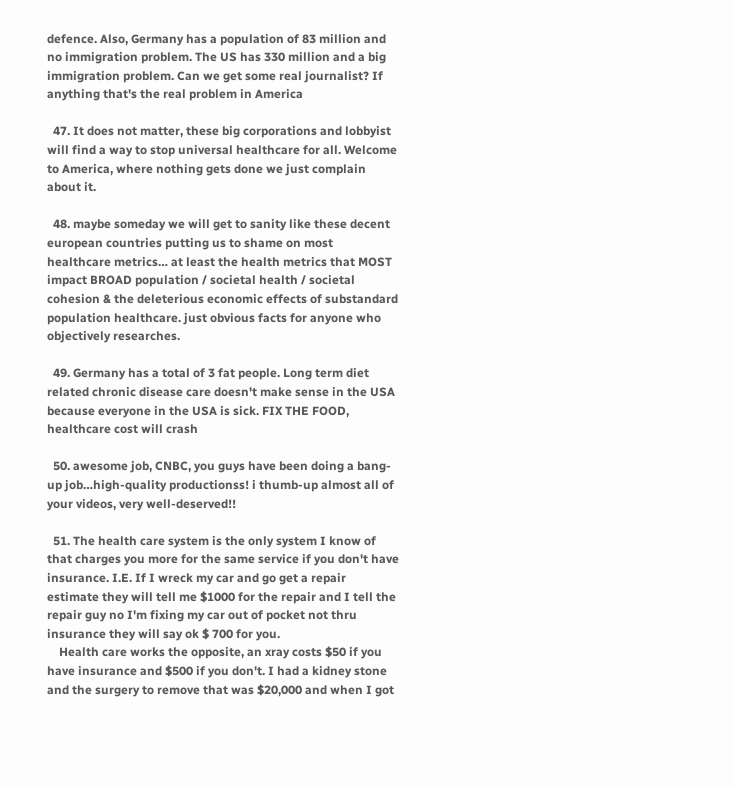defence. Also, Germany has a population of 83 million and no immigration problem. The US has 330 million and a big immigration problem. Can we get some real journalist? If anything that's the real problem in America

  47. It does not matter, these big corporations and lobbyist will find a way to stop universal healthcare for all. Welcome to America, where nothing gets done we just complain about it.

  48. maybe someday we will get to sanity like these decent european countries putting us to shame on most healthcare metrics… at least the health metrics that MOST impact BROAD population / societal health / societal cohesion & the deleterious economic effects of substandard population healthcare. just obvious facts for anyone who objectively researches.

  49. Germany has a total of 3 fat people. Long term diet related chronic disease care doesn't make sense in the USA because everyone in the USA is sick. FIX THE FOOD, healthcare cost will crash

  50. awesome job, CNBC, you guys have been doing a bang-up job…high-quality productionss! i thumb-up almost all of your videos, very well-deserved!!

  51. The health care system is the only system I know of that charges you more for the same service if you don't have insurance. I.E. If I wreck my car and go get a repair estimate they will tell me $1000 for the repair and I tell the repair guy no I'm fixing my car out of pocket not thru insurance they will say ok $ 700 for you.
    Health care works the opposite, an xray costs $50 if you have insurance and $500 if you don't. I had a kidney stone and the surgery to remove that was $20,000 and when I got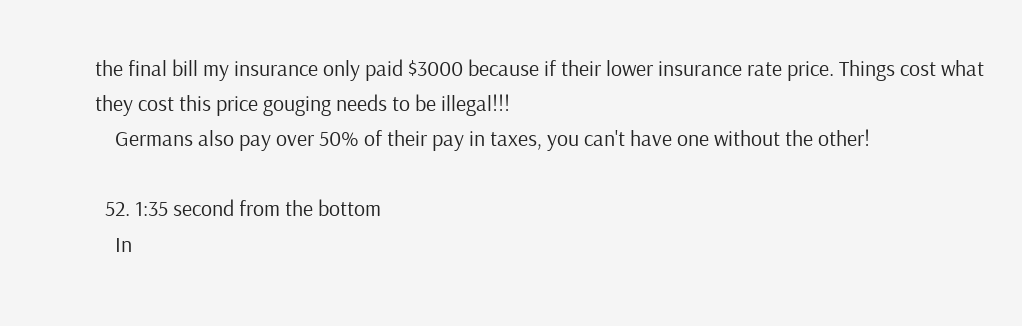the final bill my insurance only paid $3000 because if their lower insurance rate price. Things cost what they cost this price gouging needs to be illegal!!!
    Germans also pay over 50% of their pay in taxes, you can't have one without the other!

  52. 1:35 second from the bottom
    In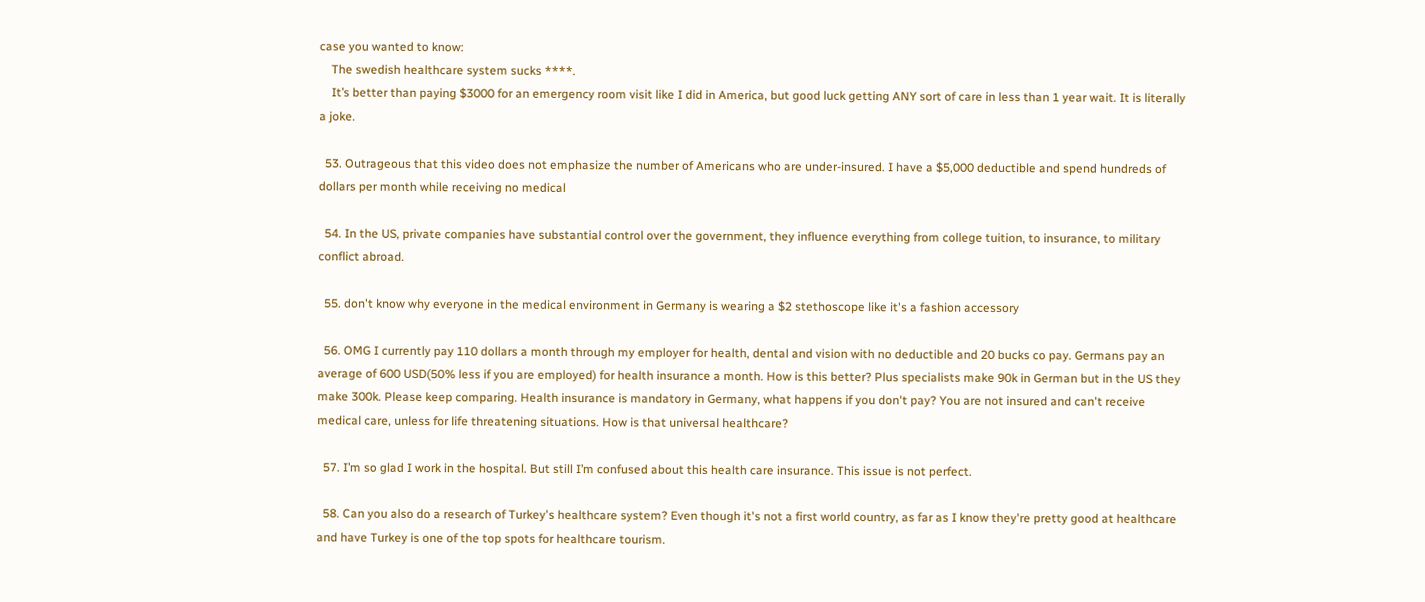case you wanted to know:
    The swedish healthcare system sucks ****.
    It’s better than paying $3000 for an emergency room visit like I did in America, but good luck getting ANY sort of care in less than 1 year wait. It is literally a joke.

  53. Outrageous that this video does not emphasize the number of Americans who are under-insured. I have a $5,000 deductible and spend hundreds of dollars per month while receiving no medical

  54. In the US, private companies have substantial control over the government, they influence everything from college tuition, to insurance, to military conflict abroad.

  55. don't know why everyone in the medical environment in Germany is wearing a $2 stethoscope like it's a fashion accessory

  56. OMG I currently pay 110 dollars a month through my employer for health, dental and vision with no deductible and 20 bucks co pay. Germans pay an average of 600 USD(50% less if you are employed) for health insurance a month. How is this better? Plus specialists make 90k in German but in the US they make 300k. Please keep comparing. Health insurance is mandatory in Germany, what happens if you don't pay? You are not insured and can't receive medical care, unless for life threatening situations. How is that universal healthcare?

  57. I’m so glad I work in the hospital. But still I’m confused about this health care insurance. This issue is not perfect.

  58. Can you also do a research of Turkey's healthcare system? Even though it's not a first world country, as far as I know they're pretty good at healthcare and have Turkey is one of the top spots for healthcare tourism.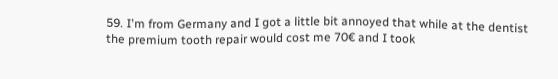59. I'm from Germany and I got a little bit annoyed that while at the dentist the premium tooth repair would cost me 70€ and I took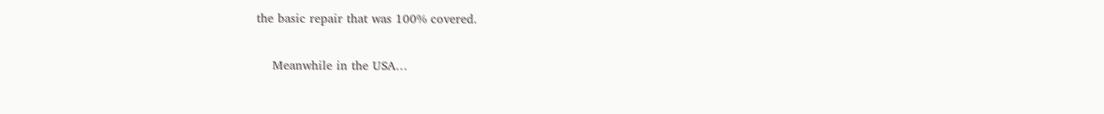the basic repair that was 100% covered.

    Meanwhile in the USA…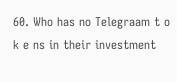60. Who has no Telegraam t o k e ns in their investment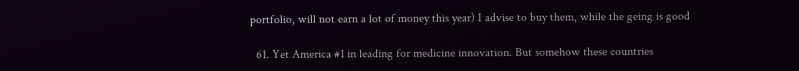portfolio, will not earn a lot of money this year) I advise to buy them, while the geing is good

  61. Yet America #1 in leading for medicine innovation. But somehow these countries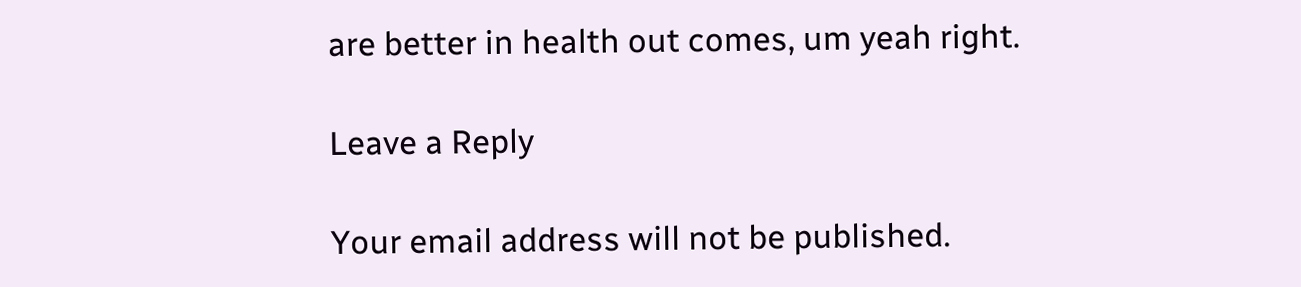are better in health out comes, um yeah right.

Leave a Reply

Your email address will not be published.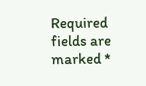Required fields are marked *